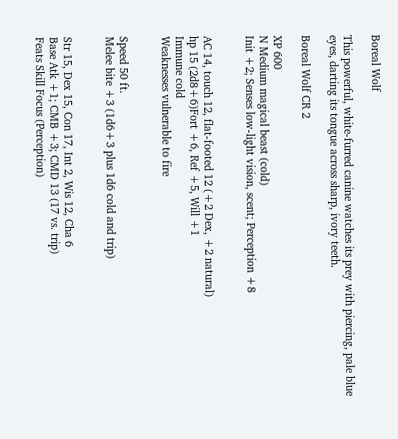Boreal Wolf

This powerful, white-furred canine watches its prey with piercing, pale blue eyes, darting its tongue across sharp, ivory teeth.

Boreal Wolf CR 2

XP 600
N Medium magical beast (cold)
Init +2; Senses low-light vision, scent; Perception +8


AC 14, touch 12, flat-footed 12 (+2 Dex, +2 natural)
hp 15 (2d8+6)Fort +6, Ref +5, Will +1
Immune cold
Weaknesses vulnerable to fire


Speed 50 ft.
Melee bite +3 (1d6+3 plus 1d6 cold and trip)


Str 15, Dex 15, Con 17, Int 2, Wis 12, Cha 6
Base Atk +1; CMB +3; CMD 13 (17 vs. trip)
Feats Skill Focus (Perception)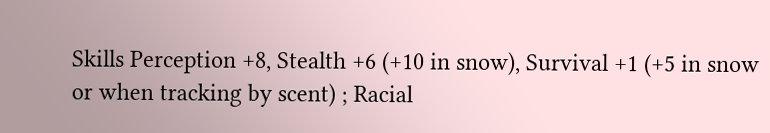Skills Perception +8, Stealth +6 (+10 in snow), Survival +1 (+5 in snow or when tracking by scent) ; Racial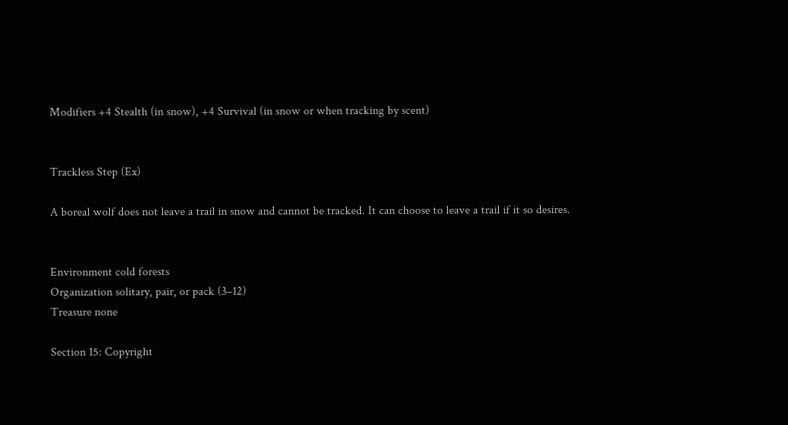Modifiers +4 Stealth (in snow), +4 Survival (in snow or when tracking by scent)


Trackless Step (Ex)

A boreal wolf does not leave a trail in snow and cannot be tracked. It can choose to leave a trail if it so desires.


Environment cold forests
Organization solitary, pair, or pack (3–12)
Treasure none

Section 15: Copyright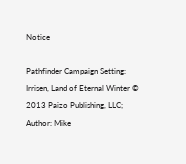Notice

Pathfinder Campaign Setting: Irrisen, Land of Eternal Winter © 2013 Paizo Publishing, LLC; Author: Mike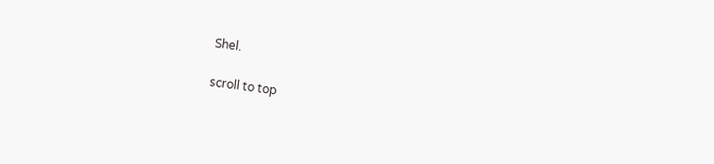Shel.

scroll to top